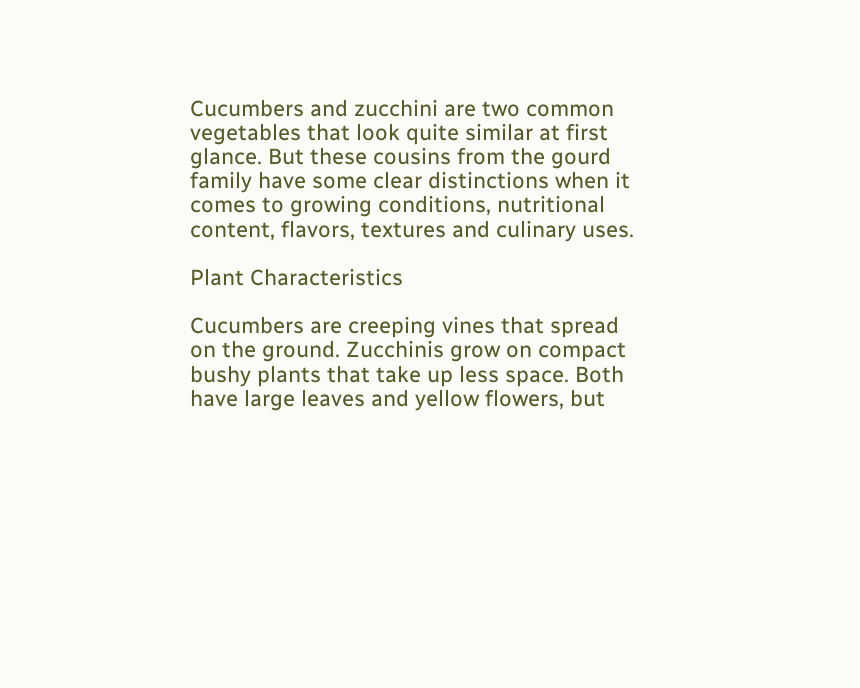Cucumbers and zucchini are two common vegetables that look quite similar at first glance. But these cousins from the gourd family have some clear distinctions when it comes to growing conditions, nutritional content, flavors, textures and culinary uses.

Plant Characteristics

Cucumbers are creeping vines that spread on the ground. Zucchinis grow on compact bushy plants that take up less space. Both have large leaves and yellow flowers, but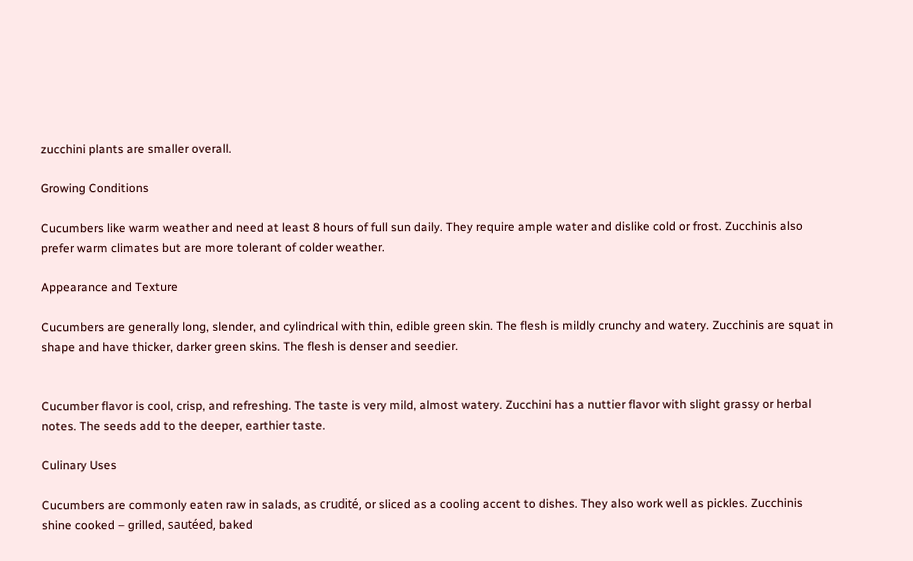zucchini plants are smaller overall.

Growing Conditions

Cucumbers like warm weather and need at least 8 hours of full sun daily. They require ample water and dislike cold or frost. Zucchinis also prefer warm climates but are more tolerant of colder weather.

Appearance and Texture

Cucumbers are generally long, slender, and cylindrical with thin, edible green skin. The flesh is mildly crunchy and watery. Zucchinis are squat in shape and have thicker, darker green skins. The flesh is denser and seedier.


Cucumber flavor is cool, crisp, and refreshing. The taste is very mild, almost watery. Zucchini has a nuttier flavor with slight grassy or herbal notes. The seeds add to the deeper, earthier taste.

Culinary Uses

Cucumbers are commonly eaten raw in salads, as crudité, or sliced as a cooling accent to dishes. They also work well as pickles. Zucchinis shine cooked – grilled, sautéed, baked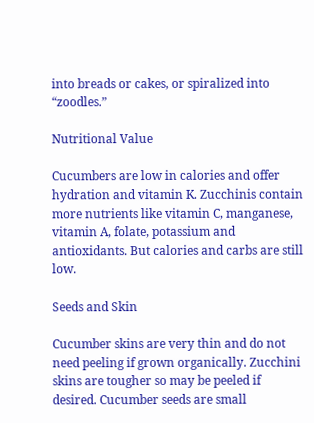into breads or cakes, or spiralized into “zoodles.”

Nutritional Value

Cucumbers are low in calories and offer hydration and vitamin K. Zucchinis contain more nutrients like vitamin C, manganese, vitamin A, folate, potassium and antioxidants. But calories and carbs are still low.

Seeds and Skin

Cucumber skins are very thin and do not need peeling if grown organically. Zucchini skins are tougher so may be peeled if desired. Cucumber seeds are small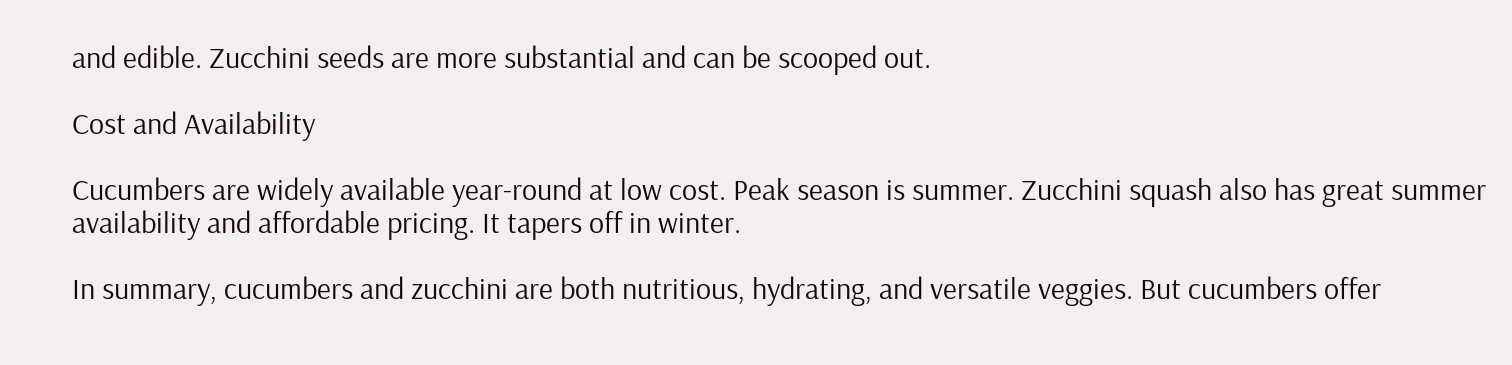and edible. Zucchini seeds are more substantial and can be scooped out.

Cost and Availability

Cucumbers are widely available year-round at low cost. Peak season is summer. Zucchini squash also has great summer availability and affordable pricing. It tapers off in winter.

In summary, cucumbers and zucchini are both nutritious, hydrating, and versatile veggies. But cucumbers offer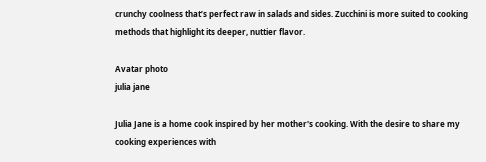crunchy coolness that’s perfect raw in salads and sides. Zucchini is more suited to cooking methods that highlight its deeper, nuttier flavor.

Avatar photo
julia jane

Julia Jane is a home cook inspired by her mother's cooking. With the desire to share my cooking experiences with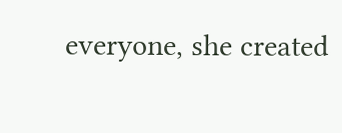everyone, she created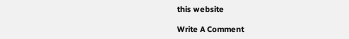this website

Write A Comment